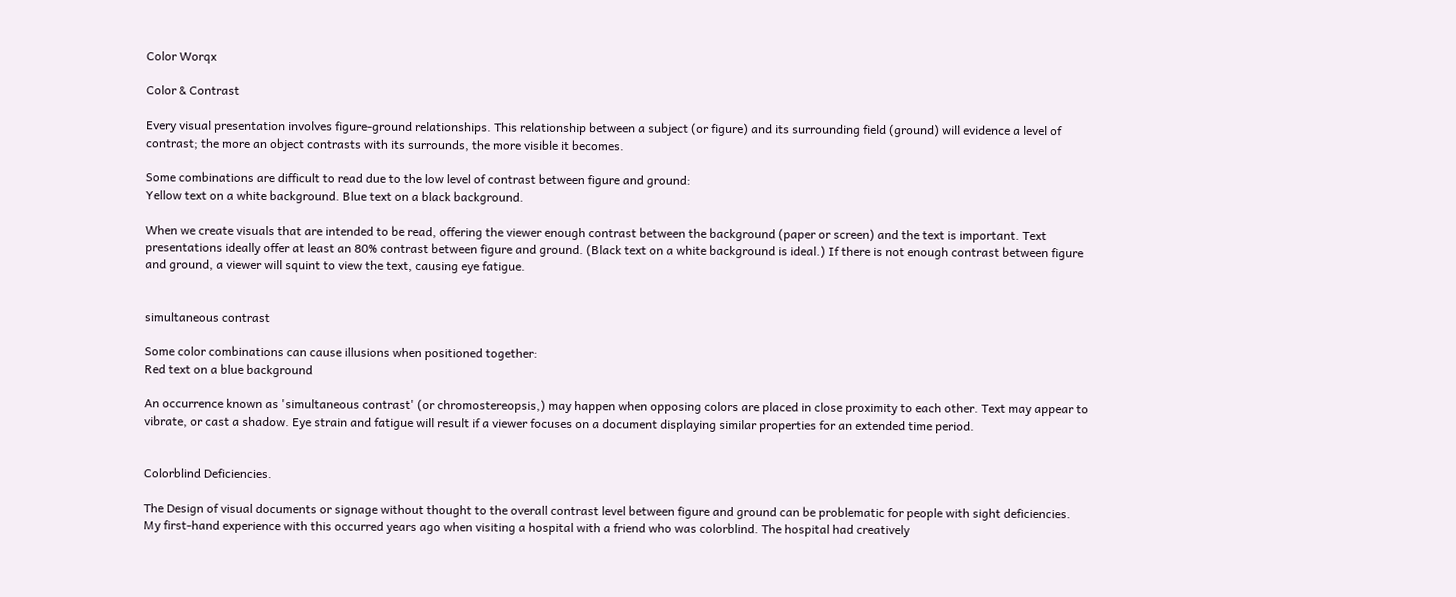Color Worqx

Color & Contrast

Every visual presentation involves figure-ground relationships. This relationship between a subject (or figure) and its surrounding field (ground) will evidence a level of contrast; the more an object contrasts with its surrounds, the more visible it becomes.

Some combinations are difficult to read due to the low level of contrast between figure and ground:
Yellow text on a white background. Blue text on a black background.

When we create visuals that are intended to be read, offering the viewer enough contrast between the background (paper or screen) and the text is important. Text presentations ideally offer at least an 80% contrast between figure and ground. (Black text on a white background is ideal.) If there is not enough contrast between figure and ground, a viewer will squint to view the text, causing eye fatigue.


simultaneous contrast

Some color combinations can cause illusions when positioned together:
Red text on a blue background

An occurrence known as 'simultaneous contrast' (or chromostereopsis,) may happen when opposing colors are placed in close proximity to each other. Text may appear to vibrate, or cast a shadow. Eye strain and fatigue will result if a viewer focuses on a document displaying similar properties for an extended time period.


Colorblind Deficiencies.

The Design of visual documents or signage without thought to the overall contrast level between figure and ground can be problematic for people with sight deficiencies. My first-hand experience with this occurred years ago when visiting a hospital with a friend who was colorblind. The hospital had creatively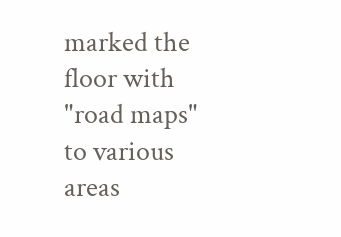marked the floor with "road maps" to various areas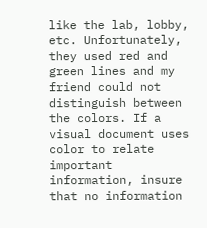like the lab, lobby, etc. Unfortunately, they used red and green lines and my friend could not distinguish between the colors. If a visual document uses color to relate important information, insure that no information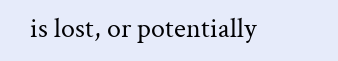is lost, or potentially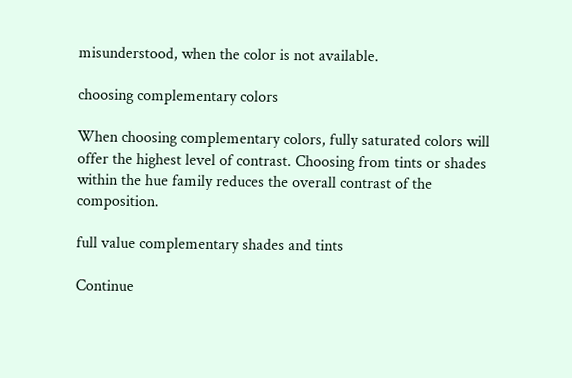misunderstood, when the color is not available.

choosing complementary colors

When choosing complementary colors, fully saturated colors will offer the highest level of contrast. Choosing from tints or shades within the hue family reduces the overall contrast of the composition.

full value complementary shades and tints

Continue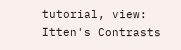tutorial, view: Itten's Contrasts